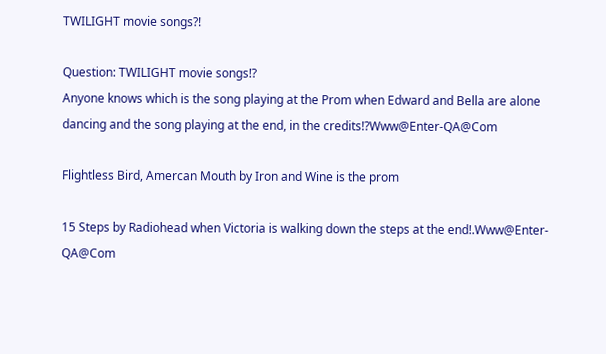TWILIGHT movie songs?!

Question: TWILIGHT movie songs!?
Anyone knows which is the song playing at the Prom when Edward and Bella are alone dancing and the song playing at the end, in the credits!?Www@Enter-QA@Com

Flightless Bird, Amercan Mouth by Iron and Wine is the prom

15 Steps by Radiohead when Victoria is walking down the steps at the end!.Www@Enter-QA@Com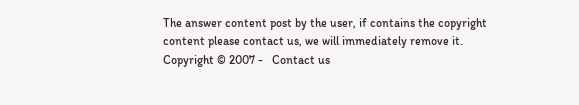The answer content post by the user, if contains the copyright content please contact us, we will immediately remove it.
Copyright © 2007 -   Contact us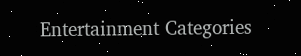Entertainment Categories